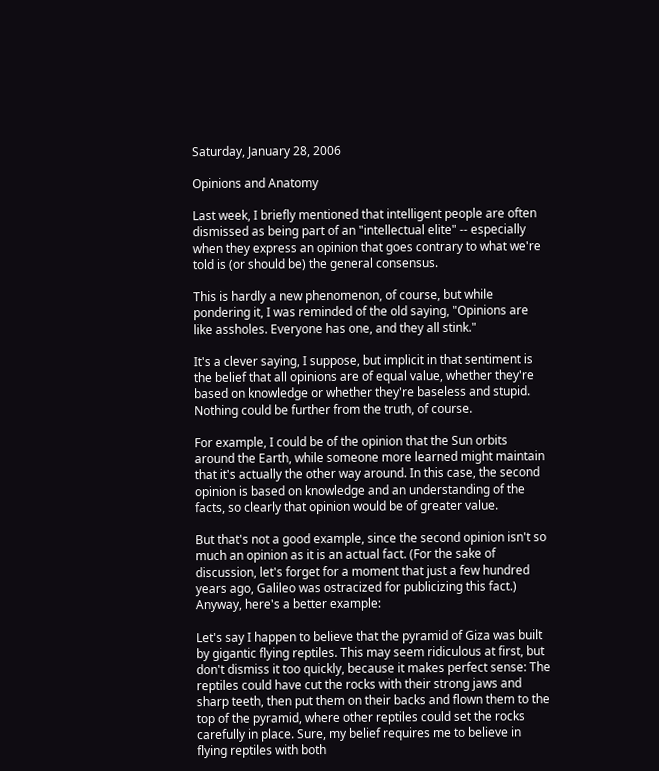Saturday, January 28, 2006

Opinions and Anatomy

Last week, I briefly mentioned that intelligent people are often dismissed as being part of an "intellectual elite" -- especially when they express an opinion that goes contrary to what we're told is (or should be) the general consensus.

This is hardly a new phenomenon, of course, but while pondering it, I was reminded of the old saying, "Opinions are like assholes. Everyone has one, and they all stink."

It's a clever saying, I suppose, but implicit in that sentiment is the belief that all opinions are of equal value, whether they're based on knowledge or whether they're baseless and stupid. Nothing could be further from the truth, of course.

For example, I could be of the opinion that the Sun orbits around the Earth, while someone more learned might maintain that it's actually the other way around. In this case, the second opinion is based on knowledge and an understanding of the facts, so clearly that opinion would be of greater value.

But that's not a good example, since the second opinion isn't so much an opinion as it is an actual fact. (For the sake of discussion, let's forget for a moment that just a few hundred years ago, Galileo was ostracized for publicizing this fact.) Anyway, here's a better example:

Let's say I happen to believe that the pyramid of Giza was built by gigantic flying reptiles. This may seem ridiculous at first, but don't dismiss it too quickly, because it makes perfect sense: The reptiles could have cut the rocks with their strong jaws and sharp teeth, then put them on their backs and flown them to the top of the pyramid, where other reptiles could set the rocks carefully in place. Sure, my belief requires me to believe in flying reptiles with both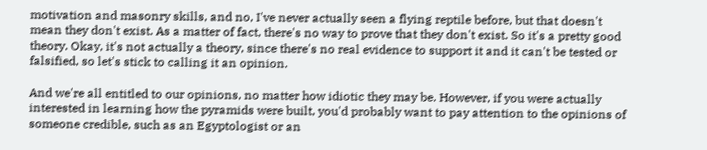motivation and masonry skills, and no, I've never actually seen a flying reptile before, but that doesn't mean they don't exist. As a matter of fact, there's no way to prove that they don't exist. So it's a pretty good theory. Okay, it's not actually a theory, since there's no real evidence to support it and it can't be tested or falsified, so let's stick to calling it an opinion.

And we're all entitled to our opinions, no matter how idiotic they may be. However, if you were actually interested in learning how the pyramids were built, you'd probably want to pay attention to the opinions of someone credible, such as an Egyptologist or an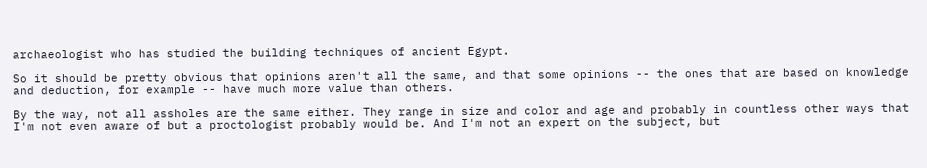archaeologist who has studied the building techniques of ancient Egypt.

So it should be pretty obvious that opinions aren't all the same, and that some opinions -- the ones that are based on knowledge and deduction, for example -- have much more value than others.

By the way, not all assholes are the same either. They range in size and color and age and probably in countless other ways that I'm not even aware of but a proctologist probably would be. And I'm not an expert on the subject, but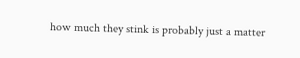how much they stink is probably just a matter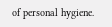of personal hygiene.